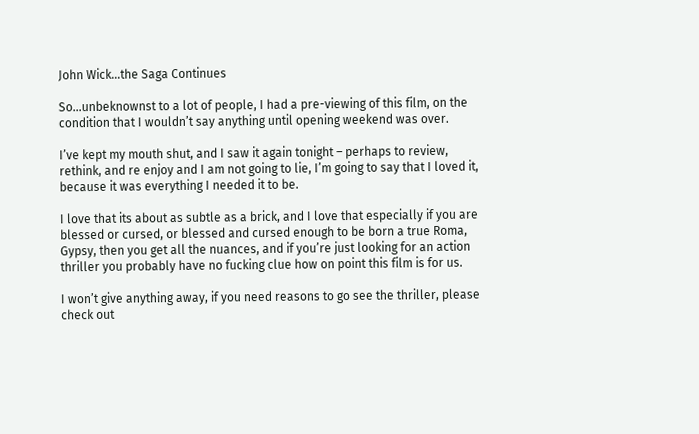John Wick…the Saga Continues

So…unbeknownst to a lot of people, I had a pre-viewing of this film, on the condition that I wouldn’t say anything until opening weekend was over.

I’ve kept my mouth shut, and I saw it again tonight – perhaps to review, rethink, and re enjoy and I am not going to lie, I’m going to say that I loved it, because it was everything I needed it to be.

I love that its about as subtle as a brick, and I love that especially if you are blessed or cursed, or blessed and cursed enough to be born a true Roma, Gypsy, then you get all the nuances, and if you’re just looking for an action thriller you probably have no fucking clue how on point this film is for us.

I won’t give anything away, if you need reasons to go see the thriller, please check out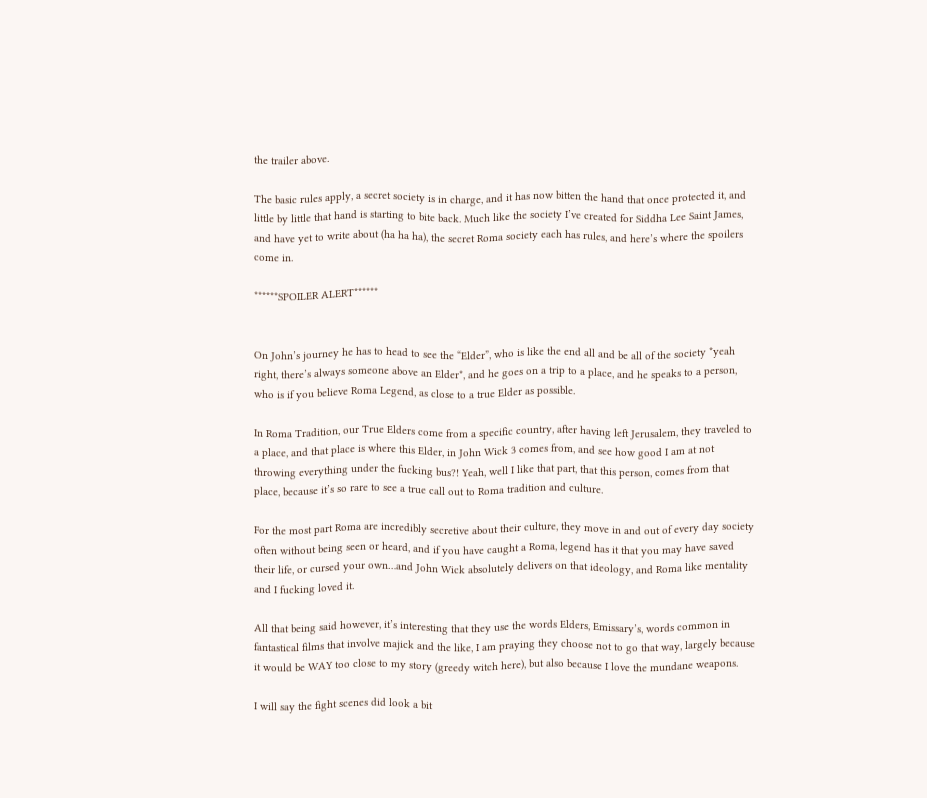the trailer above.

The basic rules apply, a secret society is in charge, and it has now bitten the hand that once protected it, and little by little that hand is starting to bite back. Much like the society I’ve created for Siddha Lee Saint James, and have yet to write about (ha ha ha), the secret Roma society each has rules, and here’s where the spoilers come in.

******SPOILER ALERT******


On John’s journey he has to head to see the “Elder”, who is like the end all and be all of the society *yeah right, there’s always someone above an Elder*, and he goes on a trip to a place, and he speaks to a person, who is if you believe Roma Legend, as close to a true Elder as possible.

In Roma Tradition, our True Elders come from a specific country, after having left Jerusalem, they traveled to a place, and that place is where this Elder, in John Wick 3 comes from, and see how good I am at not throwing everything under the fucking bus?! Yeah, well I like that part, that this person, comes from that place, because it’s so rare to see a true call out to Roma tradition and culture.

For the most part Roma are incredibly secretive about their culture, they move in and out of every day society often without being seen or heard, and if you have caught a Roma, legend has it that you may have saved their life, or cursed your own…and John Wick absolutely delivers on that ideology, and Roma like mentality and I fucking loved it.

All that being said however, it’s interesting that they use the words Elders, Emissary’s, words common in fantastical films that involve majick and the like, I am praying they choose not to go that way, largely because it would be WAY too close to my story (greedy witch here), but also because I love the mundane weapons.

I will say the fight scenes did look a bit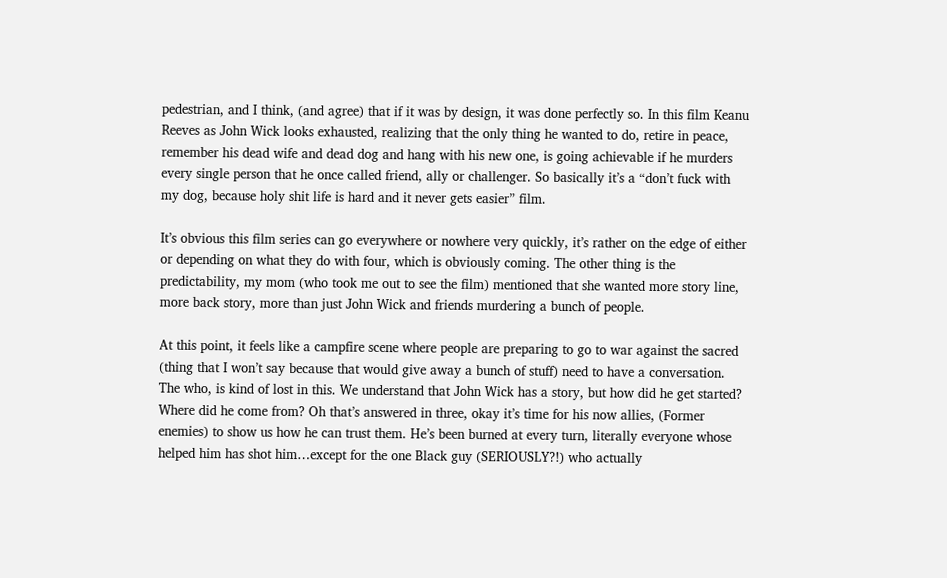pedestrian, and I think, (and agree) that if it was by design, it was done perfectly so. In this film Keanu Reeves as John Wick looks exhausted, realizing that the only thing he wanted to do, retire in peace, remember his dead wife and dead dog and hang with his new one, is going achievable if he murders every single person that he once called friend, ally or challenger. So basically it’s a “don’t fuck with my dog, because holy shit life is hard and it never gets easier” film.

It’s obvious this film series can go everywhere or nowhere very quickly, it’s rather on the edge of either or depending on what they do with four, which is obviously coming. The other thing is the predictability, my mom (who took me out to see the film) mentioned that she wanted more story line, more back story, more than just John Wick and friends murdering a bunch of people.

At this point, it feels like a campfire scene where people are preparing to go to war against the sacred (thing that I won’t say because that would give away a bunch of stuff) need to have a conversation. The who, is kind of lost in this. We understand that John Wick has a story, but how did he get started? Where did he come from? Oh that’s answered in three, okay it’s time for his now allies, (Former enemies) to show us how he can trust them. He’s been burned at every turn, literally everyone whose helped him has shot him…except for the one Black guy (SERIOUSLY?!) who actually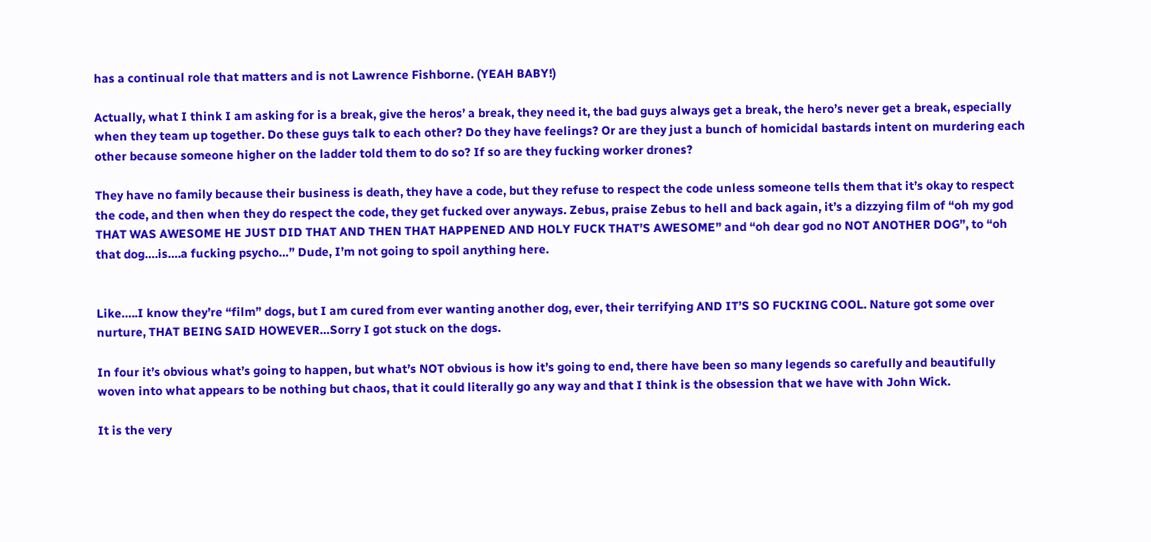has a continual role that matters and is not Lawrence Fishborne. (YEAH BABY!)

Actually, what I think I am asking for is a break, give the heros’ a break, they need it, the bad guys always get a break, the hero’s never get a break, especially when they team up together. Do these guys talk to each other? Do they have feelings? Or are they just a bunch of homicidal bastards intent on murdering each other because someone higher on the ladder told them to do so? If so are they fucking worker drones?

They have no family because their business is death, they have a code, but they refuse to respect the code unless someone tells them that it’s okay to respect the code, and then when they do respect the code, they get fucked over anyways. Zebus, praise Zebus to hell and back again, it’s a dizzying film of “oh my god THAT WAS AWESOME HE JUST DID THAT AND THEN THAT HAPPENED AND HOLY FUCK THAT’S AWESOME” and “oh dear god no NOT ANOTHER DOG”, to “oh that dog….is….a fucking psycho…” Dude, I’m not going to spoil anything here.


Like…..I know they’re “film” dogs, but I am cured from ever wanting another dog, ever, their terrifying AND IT’S SO FUCKING COOL. Nature got some over nurture, THAT BEING SAID HOWEVER…Sorry I got stuck on the dogs.

In four it’s obvious what’s going to happen, but what’s NOT obvious is how it’s going to end, there have been so many legends so carefully and beautifully woven into what appears to be nothing but chaos, that it could literally go any way and that I think is the obsession that we have with John Wick.

It is the very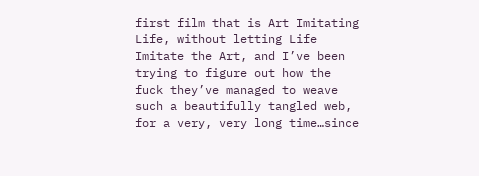first film that is Art Imitating Life, without letting Life Imitate the Art, and I’ve been trying to figure out how the fuck they’ve managed to weave such a beautifully tangled web, for a very, very long time…since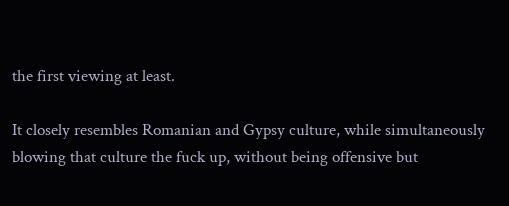the first viewing at least.

It closely resembles Romanian and Gypsy culture, while simultaneously blowing that culture the fuck up, without being offensive but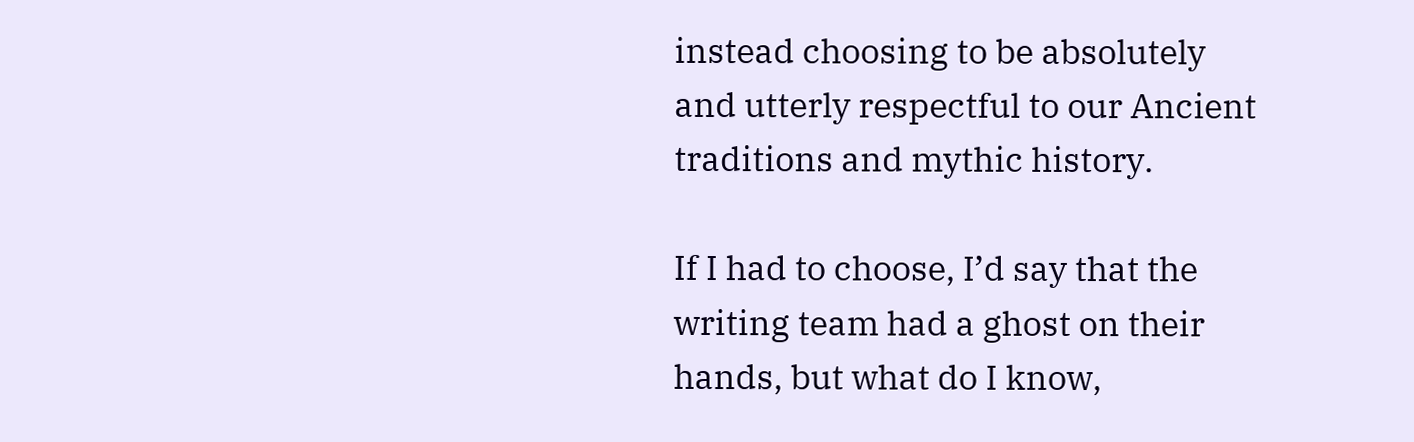instead choosing to be absolutely and utterly respectful to our Ancient traditions and mythic history.

If I had to choose, I’d say that the writing team had a ghost on their hands, but what do I know,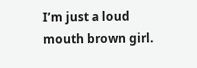I’m just a loud mouth brown girl.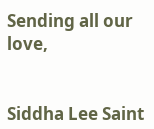Sending all our love,


Siddha Lee Saint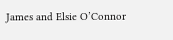James and Elsie O’Connor